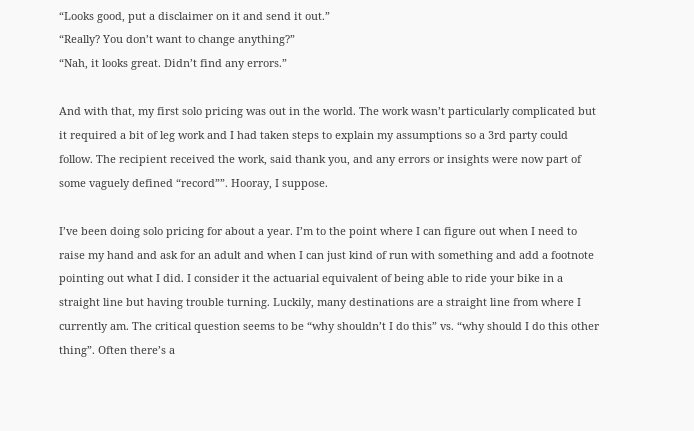“Looks good, put a disclaimer on it and send it out.”
“Really? You don’t want to change anything?”
“Nah, it looks great. Didn’t find any errors.”

And with that, my first solo pricing was out in the world. The work wasn’t particularly complicated but it required a bit of leg work and I had taken steps to explain my assumptions so a 3rd party could follow. The recipient received the work, said thank you, and any errors or insights were now part of some vaguely defined “record””. Hooray, I suppose.

I’ve been doing solo pricing for about a year. I’m to the point where I can figure out when I need to raise my hand and ask for an adult and when I can just kind of run with something and add a footnote pointing out what I did. I consider it the actuarial equivalent of being able to ride your bike in a straight line but having trouble turning. Luckily, many destinations are a straight line from where I currently am. The critical question seems to be “why shouldn’t I do this” vs. “why should I do this other thing”. Often there’s a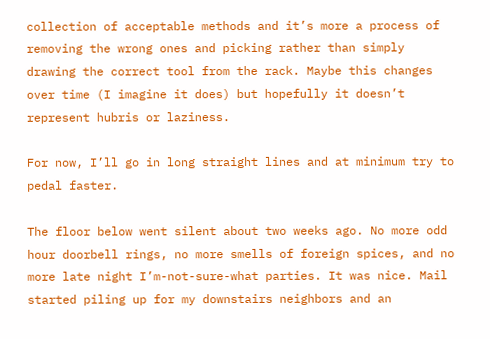collection of acceptable methods and it’s more a process of removing the wrong ones and picking rather than simply drawing the correct tool from the rack. Maybe this changes over time (I imagine it does) but hopefully it doesn’t represent hubris or laziness.

For now, I’ll go in long straight lines and at minimum try to pedal faster.

The floor below went silent about two weeks ago. No more odd hour doorbell rings, no more smells of foreign spices, and no more late night I’m-not-sure-what parties. It was nice. Mail started piling up for my downstairs neighbors and an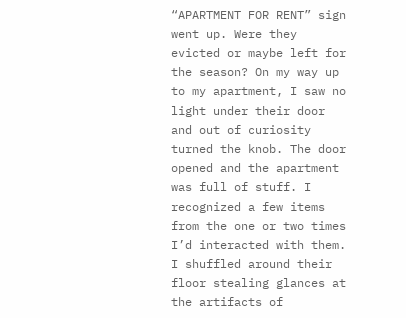“APARTMENT FOR RENT” sign went up. Were they evicted or maybe left for the season? On my way up to my apartment, I saw no light under their door and out of curiosity turned the knob. The door opened and the apartment was full of stuff. I recognized a few items from the one or two times I’d interacted with them. I shuffled around their floor stealing glances at the artifacts of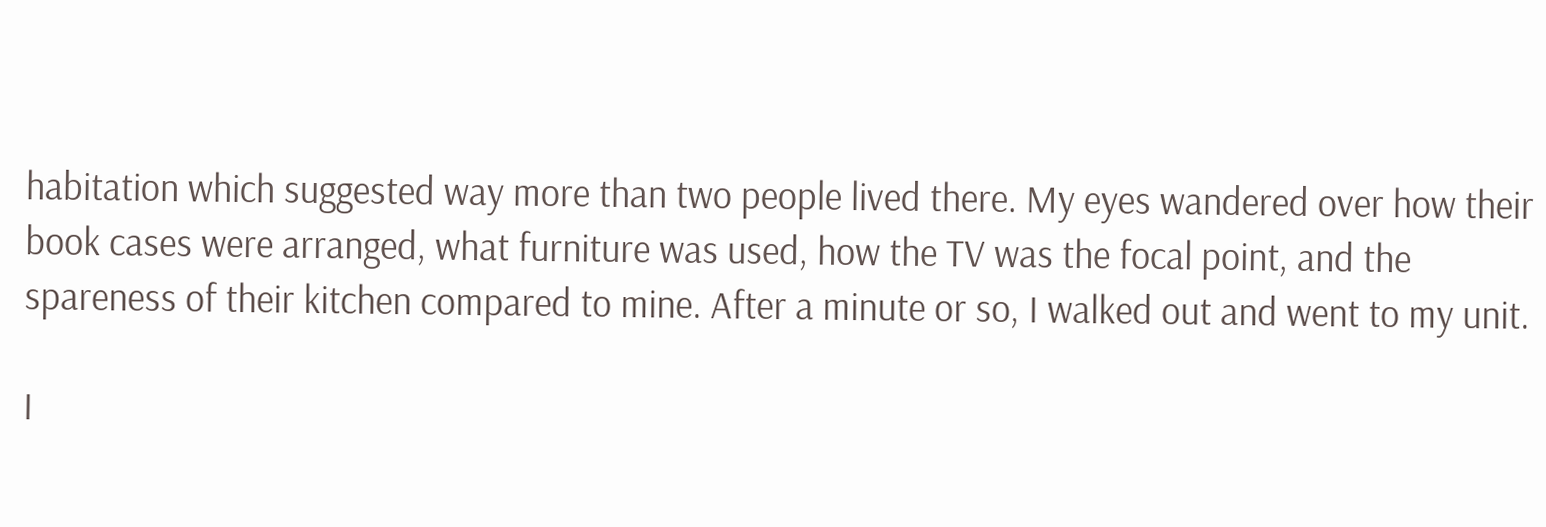habitation which suggested way more than two people lived there. My eyes wandered over how their book cases were arranged, what furniture was used, how the TV was the focal point, and the spareness of their kitchen compared to mine. After a minute or so, I walked out and went to my unit.

I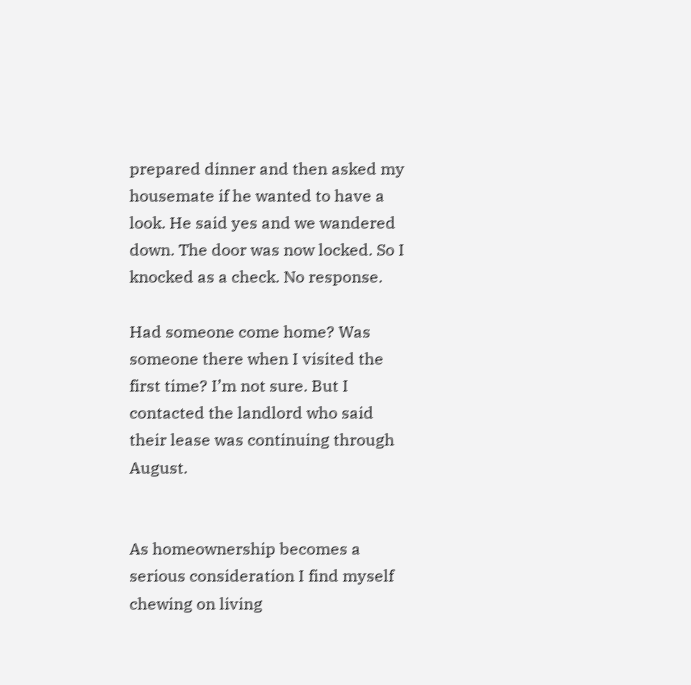prepared dinner and then asked my housemate if he wanted to have a look. He said yes and we wandered down. The door was now locked. So I knocked as a check. No response.

Had someone come home? Was someone there when I visited the first time? I’m not sure. But I contacted the landlord who said their lease was continuing through August.


As homeownership becomes a serious consideration I find myself chewing on living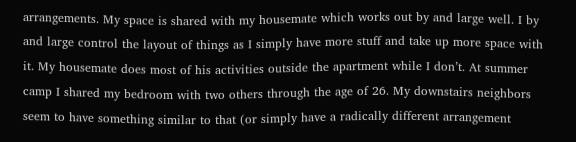arrangements. My space is shared with my housemate which works out by and large well. I by and large control the layout of things as I simply have more stuff and take up more space with it. My housemate does most of his activities outside the apartment while I don’t. At summer camp I shared my bedroom with two others through the age of 26. My downstairs neighbors seem to have something similar to that (or simply have a radically different arrangement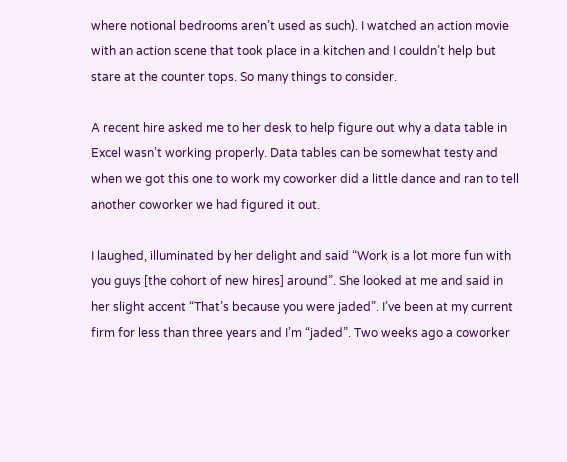where notional bedrooms aren’t used as such). I watched an action movie with an action scene that took place in a kitchen and I couldn’t help but stare at the counter tops. So many things to consider.

A recent hire asked me to her desk to help figure out why a data table in Excel wasn’t working properly. Data tables can be somewhat testy and when we got this one to work my coworker did a little dance and ran to tell another coworker we had figured it out.

I laughed, illuminated by her delight and said “Work is a lot more fun with you guys [the cohort of new hires] around”. She looked at me and said in her slight accent “That’s because you were jaded”. I’ve been at my current firm for less than three years and I’m “jaded”. Two weeks ago a coworker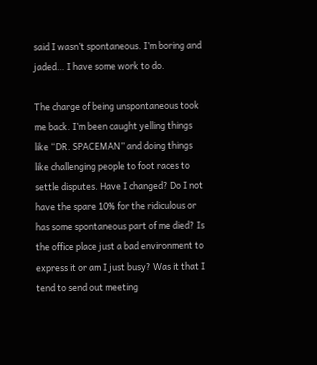said I wasn’t spontaneous. I’m boring and jaded… I have some work to do.

The charge of being unspontaneous took me back. I’m been caught yelling things like “DR. SPACEMAN” and doing things like challenging people to foot races to settle disputes. Have I changed? Do I not have the spare 10% for the ridiculous or has some spontaneous part of me died? Is the office place just a bad environment to express it or am I just busy? Was it that I tend to send out meeting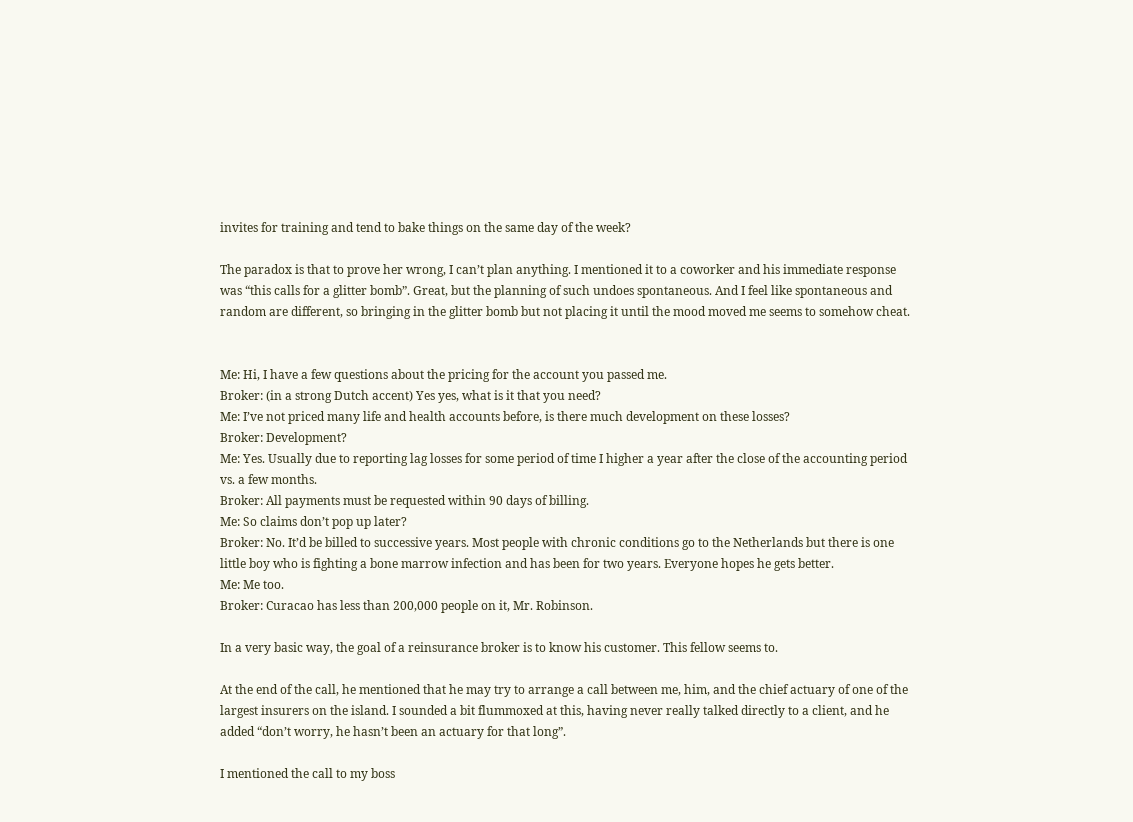invites for training and tend to bake things on the same day of the week?

The paradox is that to prove her wrong, I can’t plan anything. I mentioned it to a coworker and his immediate response was “this calls for a glitter bomb”. Great, but the planning of such undoes spontaneous. And I feel like spontaneous and random are different, so bringing in the glitter bomb but not placing it until the mood moved me seems to somehow cheat.


Me: Hi, I have a few questions about the pricing for the account you passed me.
Broker: (in a strong Dutch accent) Yes yes, what is it that you need?
Me: I’ve not priced many life and health accounts before, is there much development on these losses?
Broker: Development?
Me: Yes. Usually due to reporting lag losses for some period of time I higher a year after the close of the accounting period vs. a few months.
Broker: All payments must be requested within 90 days of billing.
Me: So claims don’t pop up later?
Broker: No. It’d be billed to successive years. Most people with chronic conditions go to the Netherlands but there is one little boy who is fighting a bone marrow infection and has been for two years. Everyone hopes he gets better.
Me: Me too.
Broker: Curacao has less than 200,000 people on it, Mr. Robinson.

In a very basic way, the goal of a reinsurance broker is to know his customer. This fellow seems to.

At the end of the call, he mentioned that he may try to arrange a call between me, him, and the chief actuary of one of the largest insurers on the island. I sounded a bit flummoxed at this, having never really talked directly to a client, and he added “don’t worry, he hasn’t been an actuary for that long”.

I mentioned the call to my boss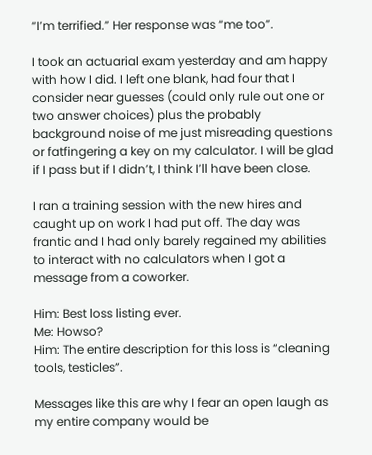“I’m terrified.” Her response was “me too”.

I took an actuarial exam yesterday and am happy with how I did. I left one blank, had four that I consider near guesses (could only rule out one or two answer choices) plus the probably background noise of me just misreading questions or fatfingering a key on my calculator. I will be glad if I pass but if I didn’t, I think I’ll have been close.

I ran a training session with the new hires and caught up on work I had put off. The day was frantic and I had only barely regained my abilities to interact with no calculators when I got a message from a coworker.

Him: Best loss listing ever.
Me: Howso?
Him: The entire description for this loss is “cleaning tools, testicles”.

Messages like this are why I fear an open laugh as my entire company would be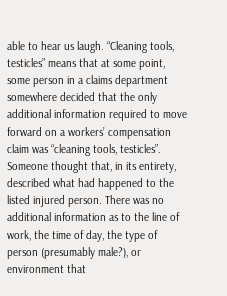able to hear us laugh. “Cleaning tools, testicles” means that at some point, some person in a claims department somewhere decided that the only additional information required to move forward on a workers’ compensation claim was “cleaning tools, testicles”. Someone thought that, in its entirety, described what had happened to the listed injured person. There was no additional information as to the line of work, the time of day, the type of person (presumably male?), or environment that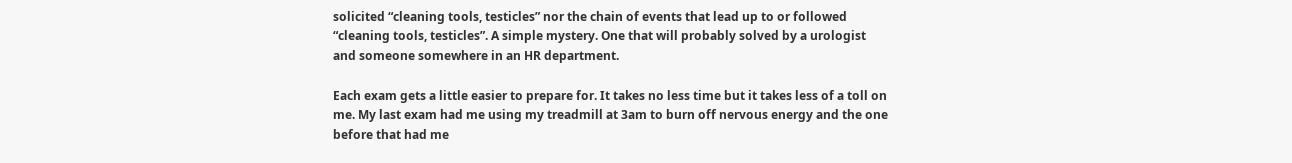solicited “cleaning tools, testicles” nor the chain of events that lead up to or followed “cleaning tools, testicles”. A simple mystery. One that will probably solved by a urologist and someone somewhere in an HR department.

Each exam gets a little easier to prepare for. It takes no less time but it takes less of a toll on me. My last exam had me using my treadmill at 3am to burn off nervous energy and the one before that had me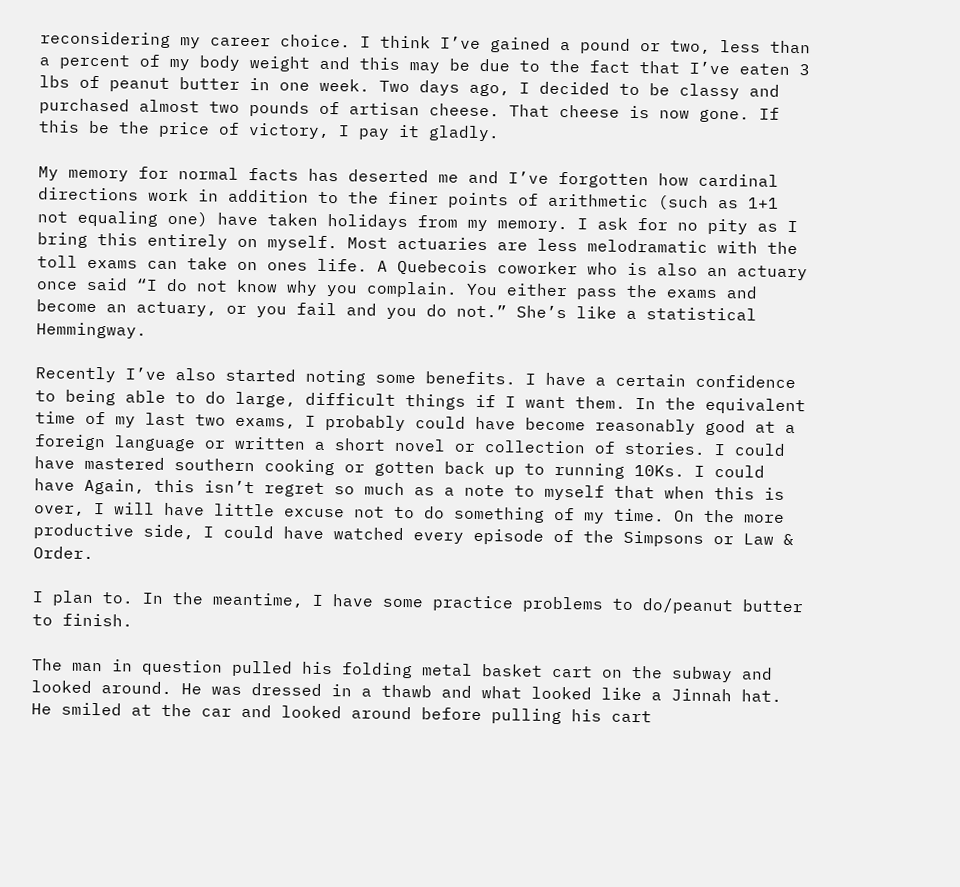reconsidering my career choice. I think I’ve gained a pound or two, less than a percent of my body weight and this may be due to the fact that I’ve eaten 3 lbs of peanut butter in one week. Two days ago, I decided to be classy and purchased almost two pounds of artisan cheese. That cheese is now gone. If this be the price of victory, I pay it gladly.

My memory for normal facts has deserted me and I’ve forgotten how cardinal directions work in addition to the finer points of arithmetic (such as 1+1 not equaling one) have taken holidays from my memory. I ask for no pity as I bring this entirely on myself. Most actuaries are less melodramatic with the toll exams can take on ones life. A Quebecois coworker who is also an actuary once said “I do not know why you complain. You either pass the exams and become an actuary, or you fail and you do not.” She’s like a statistical Hemmingway.

Recently I’ve also started noting some benefits. I have a certain confidence to being able to do large, difficult things if I want them. In the equivalent time of my last two exams, I probably could have become reasonably good at a foreign language or written a short novel or collection of stories. I could have mastered southern cooking or gotten back up to running 10Ks. I could have Again, this isn’t regret so much as a note to myself that when this is over, I will have little excuse not to do something of my time. On the more productive side, I could have watched every episode of the Simpsons or Law & Order.

I plan to. In the meantime, I have some practice problems to do/peanut butter to finish.

The man in question pulled his folding metal basket cart on the subway and looked around. He was dressed in a thawb and what looked like a Jinnah hat. He smiled at the car and looked around before pulling his cart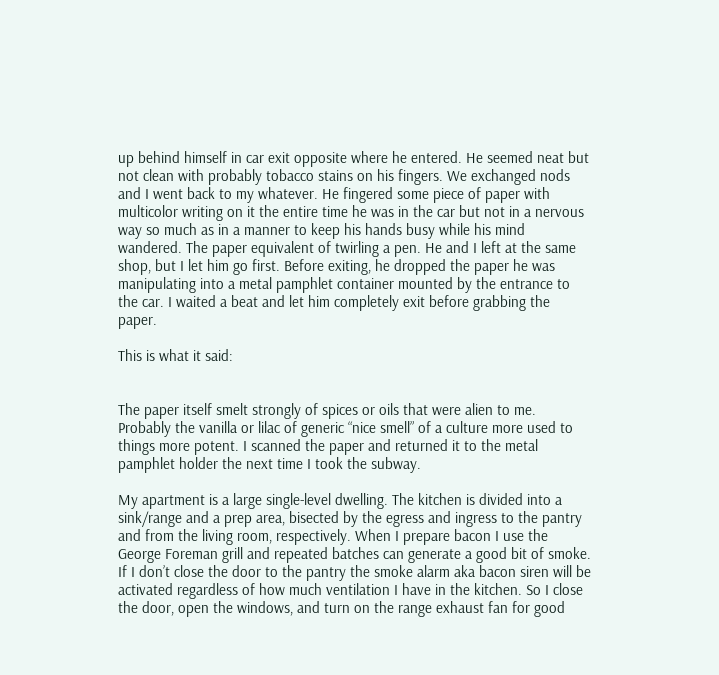up behind himself in car exit opposite where he entered. He seemed neat but not clean with probably tobacco stains on his fingers. We exchanged nods and I went back to my whatever. He fingered some piece of paper with multicolor writing on it the entire time he was in the car but not in a nervous way so much as in a manner to keep his hands busy while his mind wandered. The paper equivalent of twirling a pen. He and I left at the same shop, but I let him go first. Before exiting, he dropped the paper he was manipulating into a metal pamphlet container mounted by the entrance to the car. I waited a beat and let him completely exit before grabbing the paper.

This is what it said:


The paper itself smelt strongly of spices or oils that were alien to me. Probably the vanilla or lilac of generic “nice smell” of a culture more used to things more potent. I scanned the paper and returned it to the metal pamphlet holder the next time I took the subway.

My apartment is a large single-level dwelling. The kitchen is divided into a sink/range and a prep area, bisected by the egress and ingress to the pantry and from the living room, respectively. When I prepare bacon I use the George Foreman grill and repeated batches can generate a good bit of smoke. If I don’t close the door to the pantry the smoke alarm aka bacon siren will be activated regardless of how much ventilation I have in the kitchen. So I close the door, open the windows, and turn on the range exhaust fan for good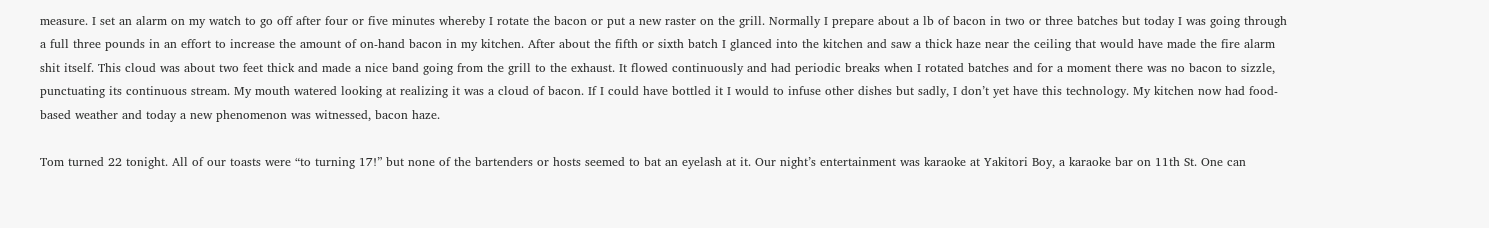measure. I set an alarm on my watch to go off after four or five minutes whereby I rotate the bacon or put a new raster on the grill. Normally I prepare about a lb of bacon in two or three batches but today I was going through a full three pounds in an effort to increase the amount of on-hand bacon in my kitchen. After about the fifth or sixth batch I glanced into the kitchen and saw a thick haze near the ceiling that would have made the fire alarm shit itself. This cloud was about two feet thick and made a nice band going from the grill to the exhaust. It flowed continuously and had periodic breaks when I rotated batches and for a moment there was no bacon to sizzle, punctuating its continuous stream. My mouth watered looking at realizing it was a cloud of bacon. If I could have bottled it I would to infuse other dishes but sadly, I don’t yet have this technology. My kitchen now had food-based weather and today a new phenomenon was witnessed, bacon haze.

Tom turned 22 tonight. All of our toasts were “to turning 17!” but none of the bartenders or hosts seemed to bat an eyelash at it. Our night’s entertainment was karaoke at Yakitori Boy, a karaoke bar on 11th St. One can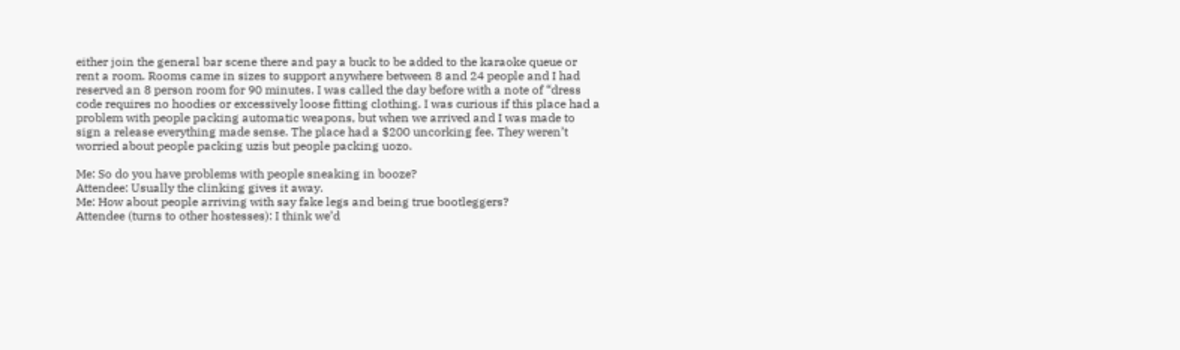either join the general bar scene there and pay a buck to be added to the karaoke queue or rent a room. Rooms came in sizes to support anywhere between 8 and 24 people and I had reserved an 8 person room for 90 minutes. I was called the day before with a note of “dress code requires no hoodies or excessively loose fitting clothing. I was curious if this place had a problem with people packing automatic weapons, but when we arrived and I was made to sign a release everything made sense. The place had a $200 uncorking fee. They weren’t worried about people packing uzis but people packing uozo.

Me: So do you have problems with people sneaking in booze?
Attendee: Usually the clinking gives it away.
Me: How about people arriving with say fake legs and being true bootleggers?
Attendee (turns to other hostesses): I think we’d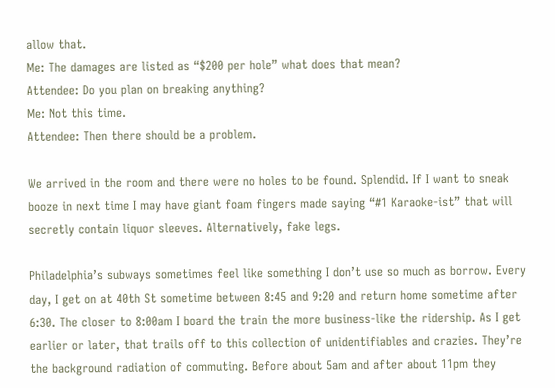allow that.
Me: The damages are listed as “$200 per hole” what does that mean?
Attendee: Do you plan on breaking anything?
Me: Not this time.
Attendee: Then there should be a problem.

We arrived in the room and there were no holes to be found. Splendid. If I want to sneak booze in next time I may have giant foam fingers made saying “#1 Karaoke-ist” that will secretly contain liquor sleeves. Alternatively, fake legs.

Philadelphia’s subways sometimes feel like something I don’t use so much as borrow. Every day, I get on at 40th St sometime between 8:45 and 9:20 and return home sometime after 6:30. The closer to 8:00am I board the train the more business-like the ridership. As I get earlier or later, that trails off to this collection of unidentifiables and crazies. They’re the background radiation of commuting. Before about 5am and after about 11pm they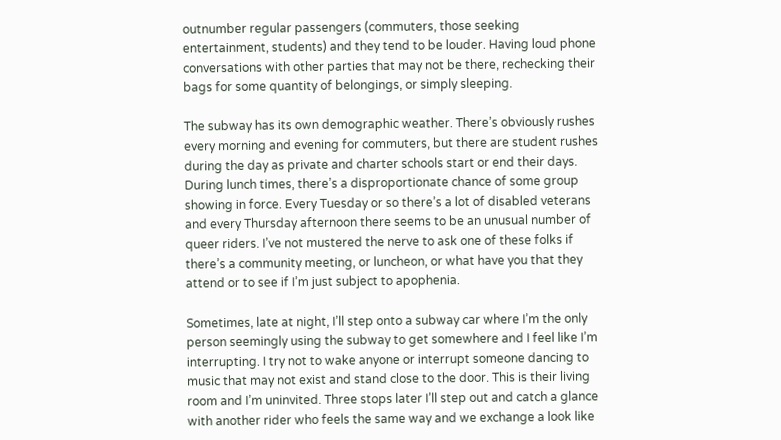outnumber regular passengers (commuters, those seeking entertainment, students) and they tend to be louder. Having loud phone conversations with other parties that may not be there, rechecking their bags for some quantity of belongings, or simply sleeping.

The subway has its own demographic weather. There’s obviously rushes every morning and evening for commuters, but there are student rushes during the day as private and charter schools start or end their days. During lunch times, there’s a disproportionate chance of some group showing in force. Every Tuesday or so there’s a lot of disabled veterans and every Thursday afternoon there seems to be an unusual number of queer riders. I’ve not mustered the nerve to ask one of these folks if there’s a community meeting, or luncheon, or what have you that they attend or to see if I’m just subject to apophenia.

Sometimes, late at night, I’ll step onto a subway car where I’m the only person seemingly using the subway to get somewhere and I feel like I’m interrupting. I try not to wake anyone or interrupt someone dancing to music that may not exist and stand close to the door. This is their living room and I’m uninvited. Three stops later I’ll step out and catch a glance with another rider who feels the same way and we exchange a look like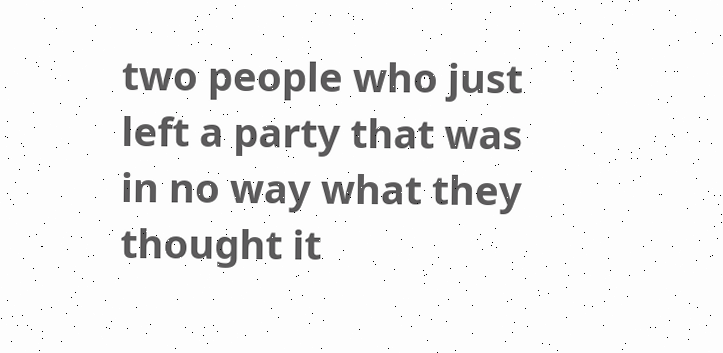two people who just left a party that was in no way what they thought it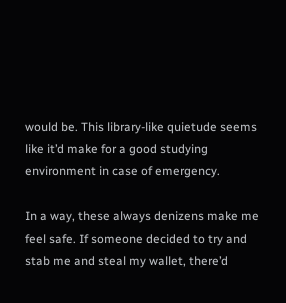would be. This library-like quietude seems like it’d make for a good studying environment in case of emergency.

In a way, these always denizens make me feel safe. If someone decided to try and stab me and steal my wallet, there’d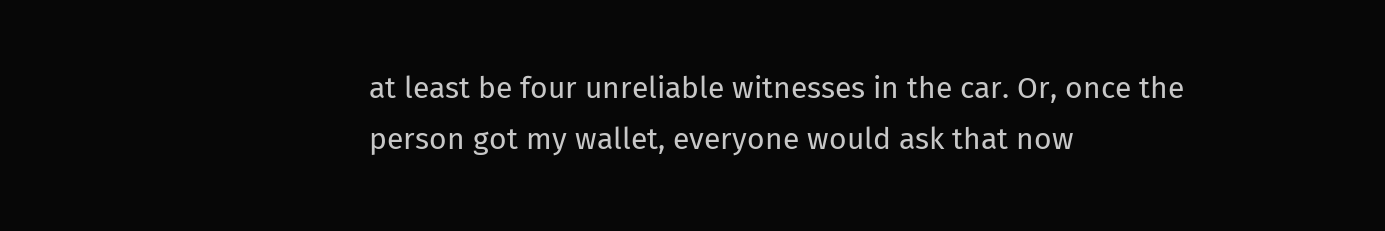at least be four unreliable witnesses in the car. Or, once the person got my wallet, everyone would ask that now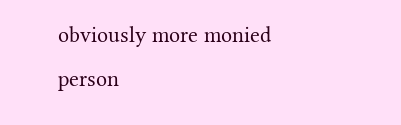obviously more monied person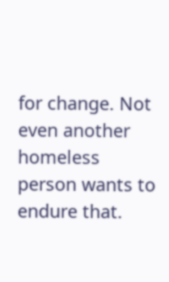for change. Not even another homeless person wants to endure that.